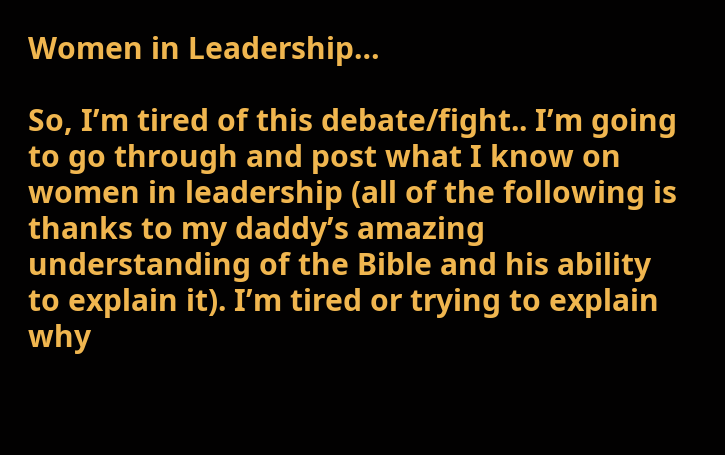Women in Leadership…

So, I’m tired of this debate/fight.. I’m going to go through and post what I know on women in leadership (all of the following is thanks to my daddy’s amazing understanding of the Bible and his ability to explain it). I’m tired or trying to explain why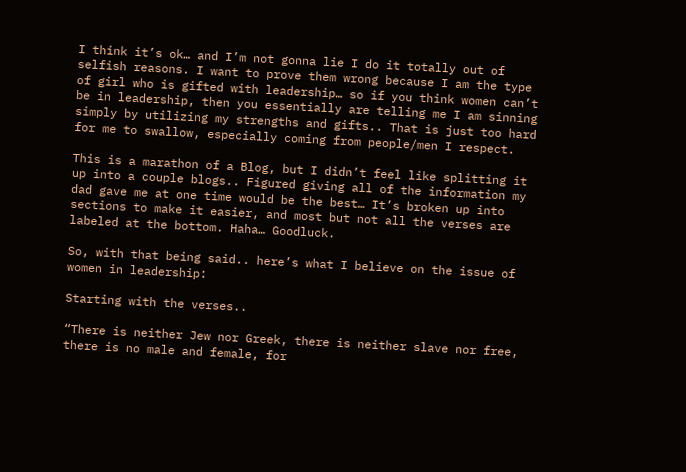I think it’s ok… and I’m not gonna lie I do it totally out of selfish reasons. I want to prove them wrong because I am the type of girl who is gifted with leadership… so if you think women can’t be in leadership, then you essentially are telling me I am sinning simply by utilizing my strengths and gifts.. That is just too hard for me to swallow, especially coming from people/men I respect.

This is a marathon of a Blog, but I didn’t feel like splitting it up into a couple blogs.. Figured giving all of the information my dad gave me at one time would be the best… It’s broken up into sections to make it easier, and most but not all the verses are labeled at the bottom. Haha… Goodluck.

So, with that being said.. here’s what I believe on the issue of women in leadership:

Starting with the verses..

“There is neither Jew nor Greek, there is neither slave nor free, there is no male and female, for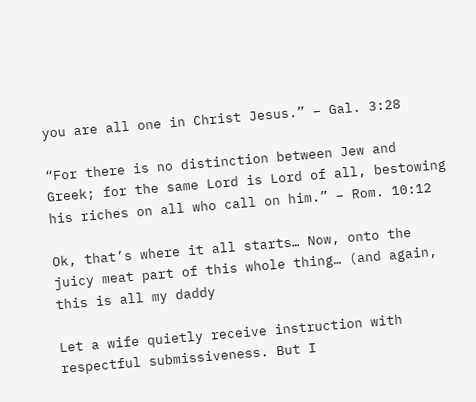you are all one in Christ Jesus.” – Gal. 3:28

“For there is no distinction between Jew and Greek; for the same Lord is Lord of all, bestowing his riches on all who call on him.” – Rom. 10:12

Ok, that’s where it all starts… Now, onto the juicy meat part of this whole thing… (and again, this is all my daddy

Let a wife quietly receive instruction with respectful submissiveness. But I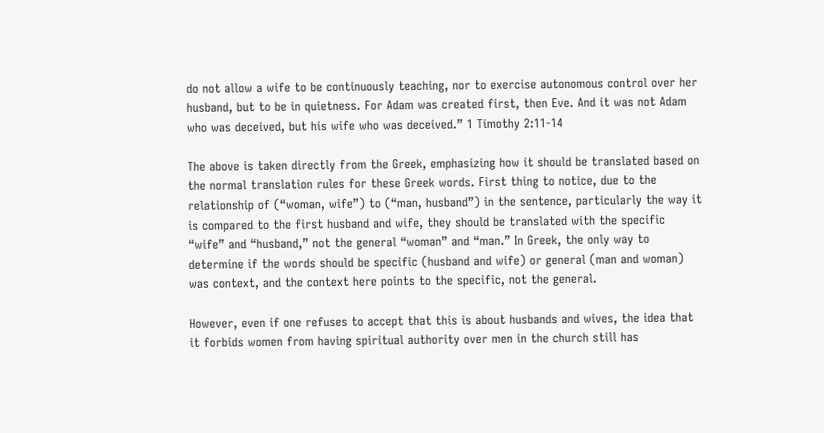do not allow a wife to be continuously teaching, nor to exercise autonomous control over her husband, but to be in quietness. For Adam was created first, then Eve. And it was not Adam who was deceived, but his wife who was deceived.” 1 Timothy 2:11-14

The above is taken directly from the Greek, emphasizing how it should be translated based on the normal translation rules for these Greek words. First thing to notice, due to the relationship of (“woman, wife”) to (“man, husband”) in the sentence, particularly the way it is compared to the first husband and wife, they should be translated with the specific “wife” and “husband,” not the general “woman” and “man.” In Greek, the only way to determine if the words should be specific (husband and wife) or general (man and woman) was context, and the context here points to the specific, not the general.

However, even if one refuses to accept that this is about husbands and wives, the idea that it forbids women from having spiritual authority over men in the church still has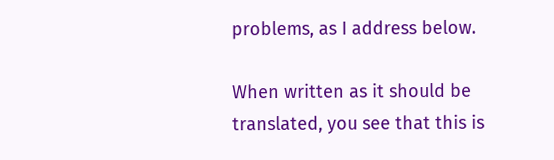problems, as I address below.

When written as it should be translated, you see that this is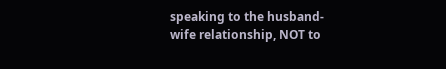speaking to the husband-wife relationship, NOT to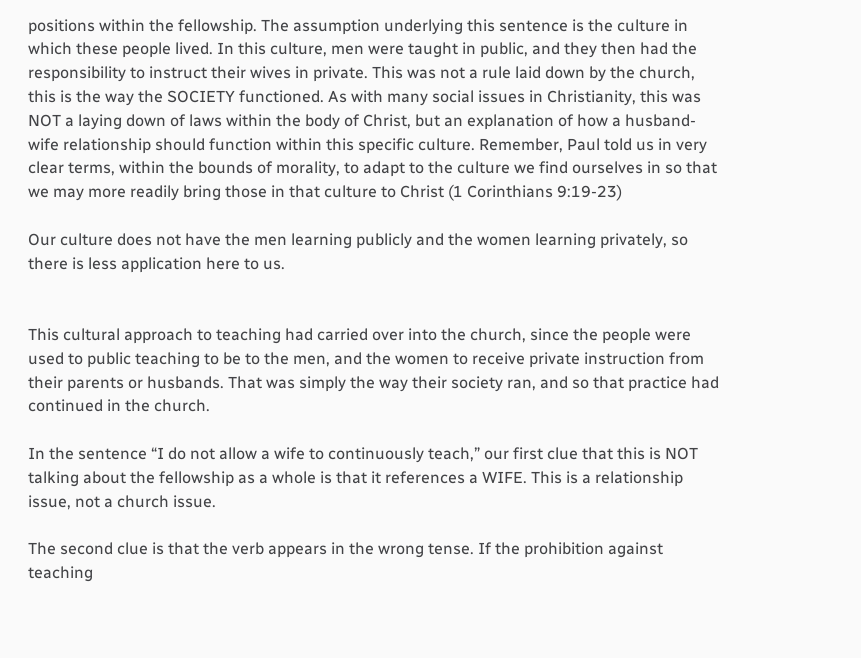positions within the fellowship. The assumption underlying this sentence is the culture in which these people lived. In this culture, men were taught in public, and they then had the responsibility to instruct their wives in private. This was not a rule laid down by the church, this is the way the SOCIETY functioned. As with many social issues in Christianity, this was NOT a laying down of laws within the body of Christ, but an explanation of how a husband-wife relationship should function within this specific culture. Remember, Paul told us in very clear terms, within the bounds of morality, to adapt to the culture we find ourselves in so that we may more readily bring those in that culture to Christ (1 Corinthians 9:19-23)

Our culture does not have the men learning publicly and the women learning privately, so there is less application here to us.


This cultural approach to teaching had carried over into the church, since the people were used to public teaching to be to the men, and the women to receive private instruction from their parents or husbands. That was simply the way their society ran, and so that practice had continued in the church.

In the sentence “I do not allow a wife to continuously teach,” our first clue that this is NOT talking about the fellowship as a whole is that it references a WIFE. This is a relationship issue, not a church issue.

The second clue is that the verb appears in the wrong tense. If the prohibition against teaching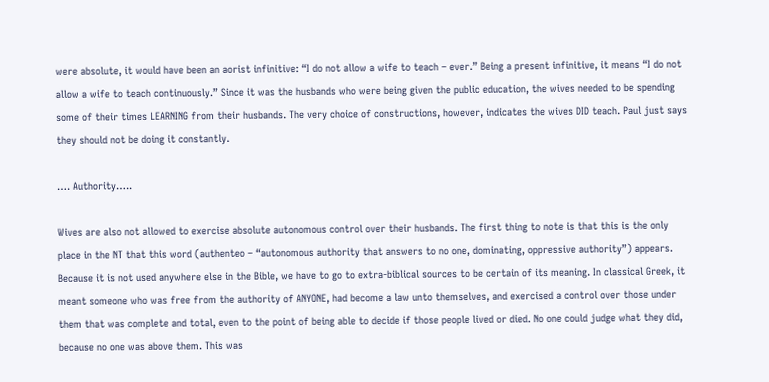were absolute, it would have been an aorist infinitive: “I do not allow a wife to teach – ever.” Being a present infinitive, it means “I do not allow a wife to teach continuously.” Since it was the husbands who were being given the public education, the wives needed to be spending some of their times LEARNING from their husbands. The very choice of constructions, however, indicates the wives DID teach. Paul just says they should not be doing it constantly.

…. Authority…..

Wives are also not allowed to exercise absolute autonomous control over their husbands. The first thing to note is that this is the only place in the NT that this word (authenteo – “autonomous authority that answers to no one, dominating, oppressive authority”) appears. Because it is not used anywhere else in the Bible, we have to go to extra-biblical sources to be certain of its meaning. In classical Greek, it meant someone who was free from the authority of ANYONE, had become a law unto themselves, and exercised a control over those under them that was complete and total, even to the point of being able to decide if those people lived or died. No one could judge what they did, because no one was above them. This was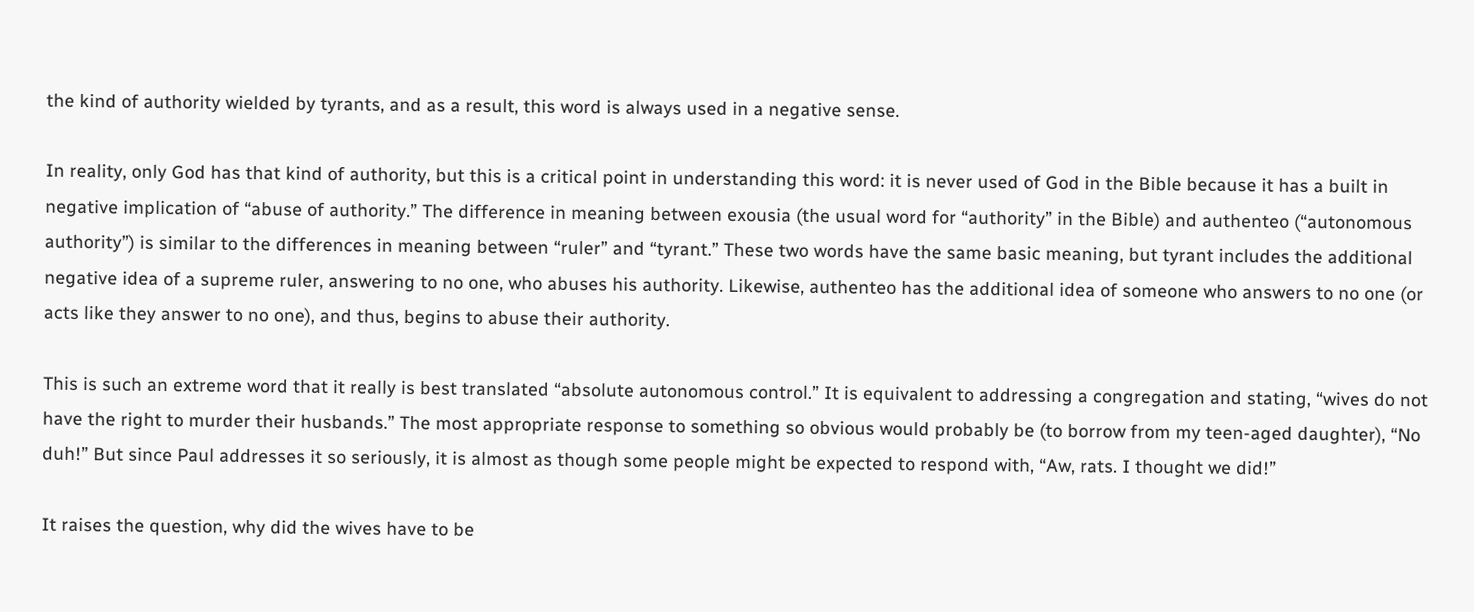the kind of authority wielded by tyrants, and as a result, this word is always used in a negative sense.

In reality, only God has that kind of authority, but this is a critical point in understanding this word: it is never used of God in the Bible because it has a built in negative implication of “abuse of authority.” The difference in meaning between exousia (the usual word for “authority” in the Bible) and authenteo (“autonomous authority”) is similar to the differences in meaning between “ruler” and “tyrant.” These two words have the same basic meaning, but tyrant includes the additional negative idea of a supreme ruler, answering to no one, who abuses his authority. Likewise, authenteo has the additional idea of someone who answers to no one (or acts like they answer to no one), and thus, begins to abuse their authority.

This is such an extreme word that it really is best translated “absolute autonomous control.” It is equivalent to addressing a congregation and stating, “wives do not have the right to murder their husbands.” The most appropriate response to something so obvious would probably be (to borrow from my teen-aged daughter), “No duh!” But since Paul addresses it so seriously, it is almost as though some people might be expected to respond with, “Aw, rats. I thought we did!”

It raises the question, why did the wives have to be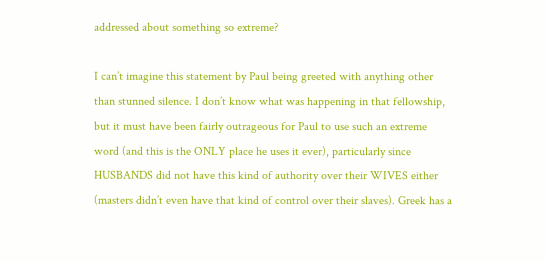addressed about something so extreme?

I can’t imagine this statement by Paul being greeted with anything other than stunned silence. I don’t know what was happening in that fellowship, but it must have been fairly outrageous for Paul to use such an extreme word (and this is the ONLY place he uses it ever), particularly since HUSBANDS did not have this kind of authority over their WIVES either (masters didn’t even have that kind of control over their slaves). Greek has a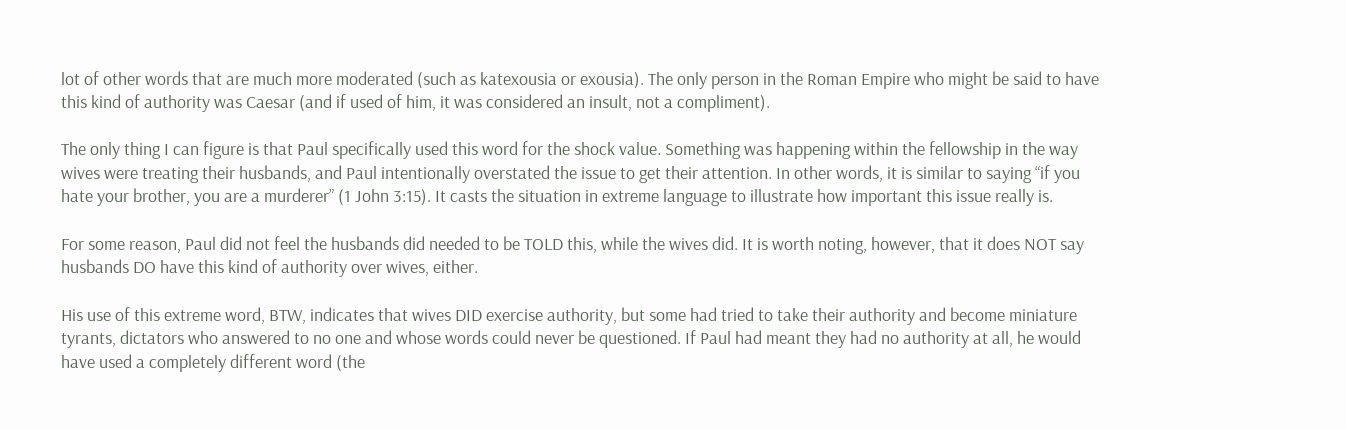lot of other words that are much more moderated (such as katexousia or exousia). The only person in the Roman Empire who might be said to have this kind of authority was Caesar (and if used of him, it was considered an insult, not a compliment).

The only thing I can figure is that Paul specifically used this word for the shock value. Something was happening within the fellowship in the way wives were treating their husbands, and Paul intentionally overstated the issue to get their attention. In other words, it is similar to saying “if you hate your brother, you are a murderer” (1 John 3:15). It casts the situation in extreme language to illustrate how important this issue really is.

For some reason, Paul did not feel the husbands did needed to be TOLD this, while the wives did. It is worth noting, however, that it does NOT say husbands DO have this kind of authority over wives, either.

His use of this extreme word, BTW, indicates that wives DID exercise authority, but some had tried to take their authority and become miniature tyrants, dictators who answered to no one and whose words could never be questioned. If Paul had meant they had no authority at all, he would have used a completely different word (the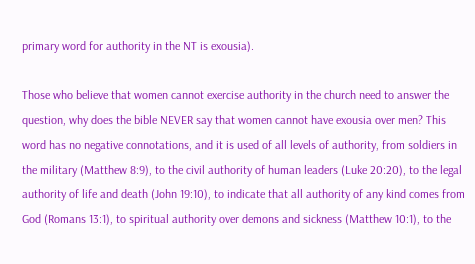primary word for authority in the NT is exousia).

Those who believe that women cannot exercise authority in the church need to answer the question, why does the bible NEVER say that women cannot have exousia over men? This word has no negative connotations, and it is used of all levels of authority, from soldiers in the military (Matthew 8:9), to the civil authority of human leaders (Luke 20:20), to the legal authority of life and death (John 19:10), to indicate that all authority of any kind comes from God (Romans 13:1), to spiritual authority over demons and sickness (Matthew 10:1), to the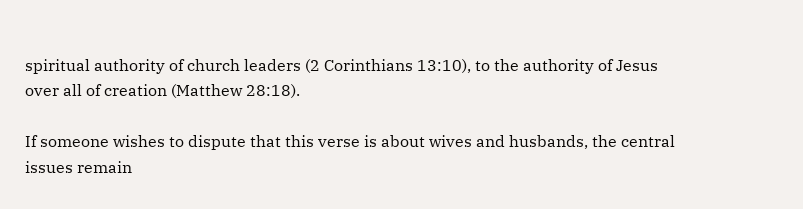spiritual authority of church leaders (2 Corinthians 13:10), to the authority of Jesus over all of creation (Matthew 28:18).

If someone wishes to dispute that this verse is about wives and husbands, the central issues remain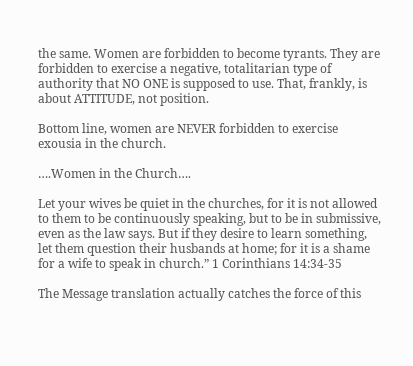the same. Women are forbidden to become tyrants. They are forbidden to exercise a negative, totalitarian type of authority that NO ONE is supposed to use. That, frankly, is about ATTITUDE, not position.

Bottom line, women are NEVER forbidden to exercise exousia in the church.

….Women in the Church….

Let your wives be quiet in the churches, for it is not allowed to them to be continuously speaking, but to be in submissive, even as the law says. But if they desire to learn something, let them question their husbands at home; for it is a shame for a wife to speak in church.” 1 Corinthians 14:34-35

The Message translation actually catches the force of this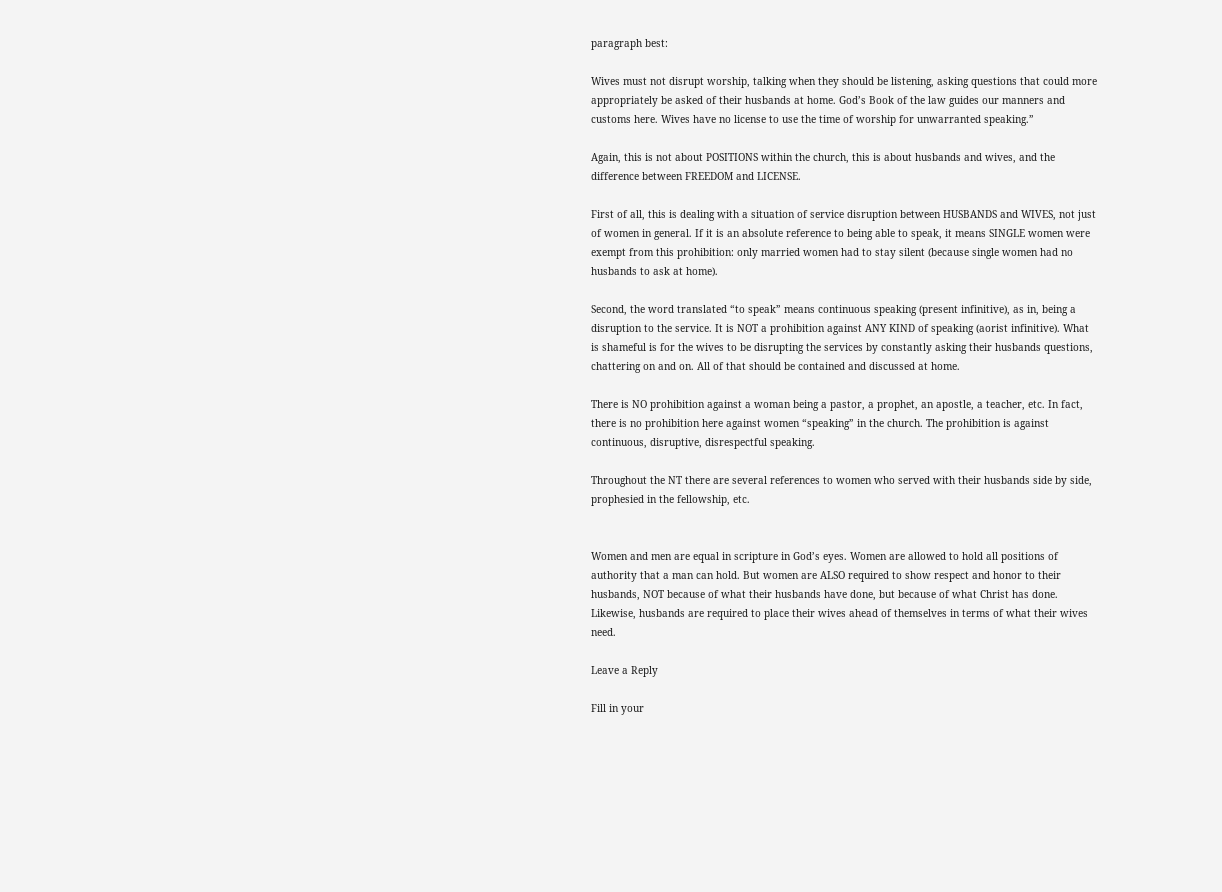paragraph best:

Wives must not disrupt worship, talking when they should be listening, asking questions that could more appropriately be asked of their husbands at home. God’s Book of the law guides our manners and customs here. Wives have no license to use the time of worship for unwarranted speaking.”

Again, this is not about POSITIONS within the church, this is about husbands and wives, and the difference between FREEDOM and LICENSE.

First of all, this is dealing with a situation of service disruption between HUSBANDS and WIVES, not just of women in general. If it is an absolute reference to being able to speak, it means SINGLE women were exempt from this prohibition: only married women had to stay silent (because single women had no husbands to ask at home).

Second, the word translated “to speak” means continuous speaking (present infinitive), as in, being a disruption to the service. It is NOT a prohibition against ANY KIND of speaking (aorist infinitive). What is shameful is for the wives to be disrupting the services by constantly asking their husbands questions, chattering on and on. All of that should be contained and discussed at home.

There is NO prohibition against a woman being a pastor, a prophet, an apostle, a teacher, etc. In fact, there is no prohibition here against women “speaking” in the church. The prohibition is against continuous, disruptive, disrespectful speaking.

Throughout the NT there are several references to women who served with their husbands side by side, prophesied in the fellowship, etc.


Women and men are equal in scripture in God’s eyes. Women are allowed to hold all positions of authority that a man can hold. But women are ALSO required to show respect and honor to their husbands, NOT because of what their husbands have done, but because of what Christ has done. Likewise, husbands are required to place their wives ahead of themselves in terms of what their wives need.

Leave a Reply

Fill in your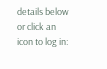details below or click an icon to log in: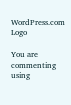WordPress.com Logo

You are commenting using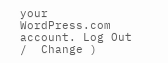your WordPress.com account. Log Out /  Change )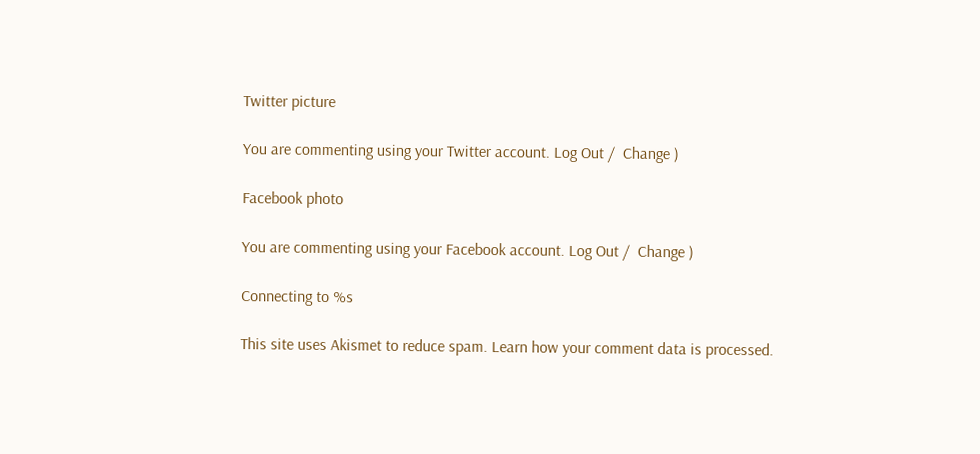Twitter picture

You are commenting using your Twitter account. Log Out /  Change )

Facebook photo

You are commenting using your Facebook account. Log Out /  Change )

Connecting to %s

This site uses Akismet to reduce spam. Learn how your comment data is processed.